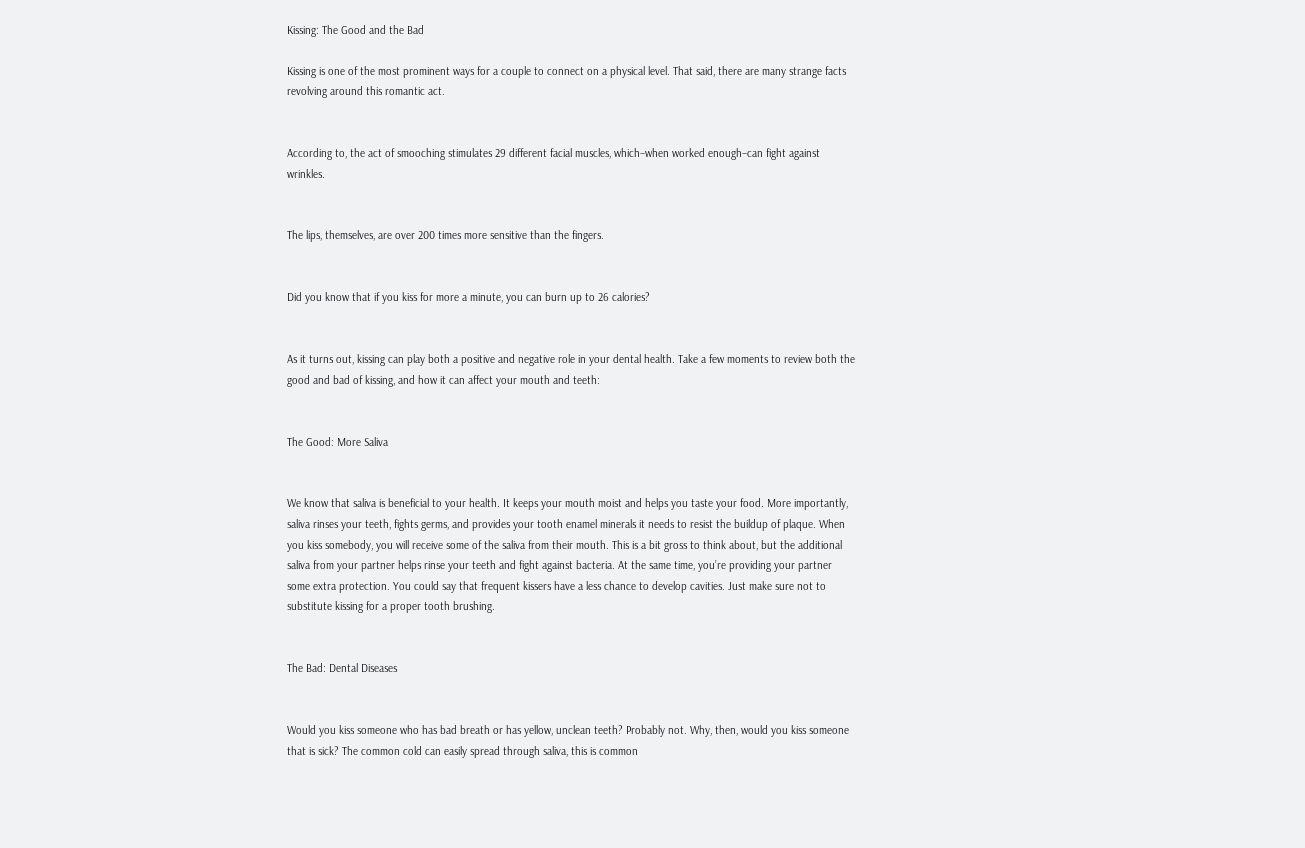Kissing: The Good and the Bad

Kissing is one of the most prominent ways for a couple to connect on a physical level. That said, there are many strange facts revolving around this romantic act.


According to, the act of smooching stimulates 29 different facial muscles, which–when worked enough–can fight against wrinkles.


The lips, themselves, are over 200 times more sensitive than the fingers.


Did you know that if you kiss for more a minute, you can burn up to 26 calories?


As it turns out, kissing can play both a positive and negative role in your dental health. Take a few moments to review both the good and bad of kissing, and how it can affect your mouth and teeth:


The Good: More Saliva


We know that saliva is beneficial to your health. It keeps your mouth moist and helps you taste your food. More importantly, saliva rinses your teeth, fights germs, and provides your tooth enamel minerals it needs to resist the buildup of plaque. When you kiss somebody, you will receive some of the saliva from their mouth. This is a bit gross to think about, but the additional saliva from your partner helps rinse your teeth and fight against bacteria. At the same time, you’re providing your partner some extra protection. You could say that frequent kissers have a less chance to develop cavities. Just make sure not to substitute kissing for a proper tooth brushing.


The Bad: Dental Diseases


Would you kiss someone who has bad breath or has yellow, unclean teeth? Probably not. Why, then, would you kiss someone that is sick? The common cold can easily spread through saliva, this is common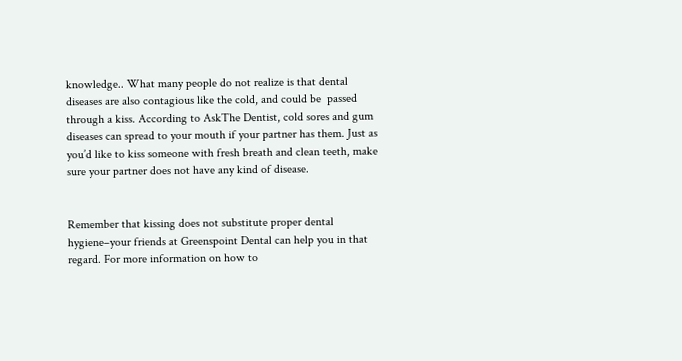knowledge.. What many people do not realize is that dental diseases are also contagious like the cold, and could be  passed through a kiss. According to AskThe Dentist, cold sores and gum diseases can spread to your mouth if your partner has them. Just as you’d like to kiss someone with fresh breath and clean teeth, make sure your partner does not have any kind of disease.


Remember that kissing does not substitute proper dental hygiene–your friends at Greenspoint Dental can help you in that regard. For more information on how to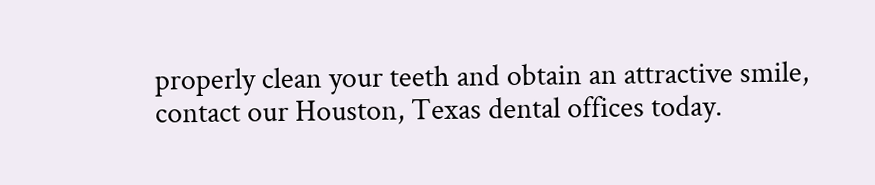properly clean your teeth and obtain an attractive smile, contact our Houston, Texas dental offices today.